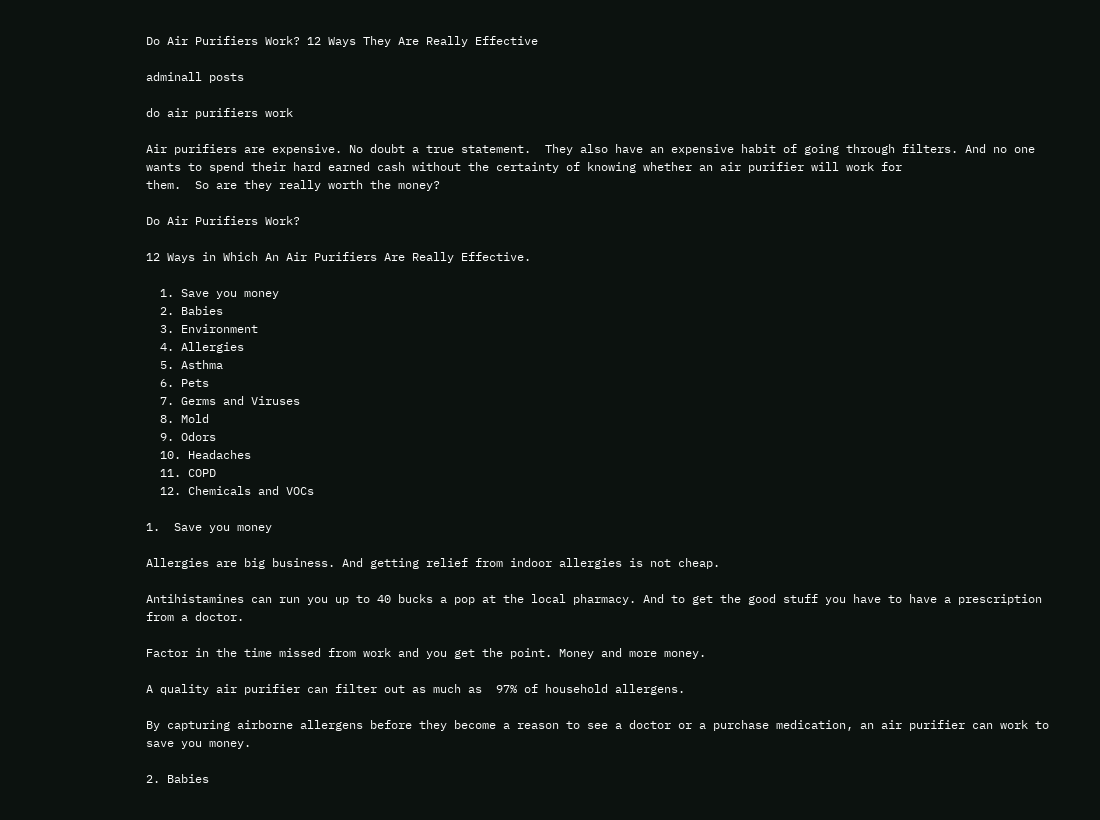Do Air Purifiers Work? 12 Ways They Are Really Effective

adminall posts

do air purifiers work

Air purifiers are expensive. No doubt a true statement.  They also have an expensive habit of going through filters. And no one wants to spend their hard earned cash without the certainty of knowing whether an air purifier will work for
them.  So are they really worth the money?

Do Air Purifiers Work?

12 Ways in Which An Air Purifiers Are Really Effective.

  1. Save you money
  2. Babies
  3. Environment
  4. Allergies
  5. Asthma
  6. Pets
  7. Germs and Viruses
  8. Mold
  9. Odors
  10. Headaches
  11. COPD
  12. Chemicals and VOCs

1.  Save you money

Allergies are big business. And getting relief from indoor allergies is not cheap.

Antihistamines can run you up to 40 bucks a pop at the local pharmacy. And to get the good stuff you have to have a prescription from a doctor.

Factor in the time missed from work and you get the point. Money and more money.

A quality air purifier can filter out as much as  97% of household allergens.

By capturing airborne allergens before they become a reason to see a doctor or a purchase medication, an air purifier can work to save you money.

2. Babies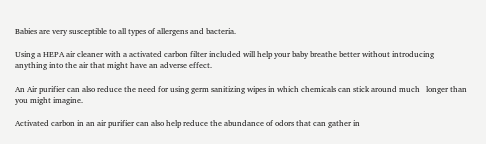Babies are very susceptible to all types of allergens and bacteria.

Using a HEPA air cleaner with a activated carbon filter included will help your baby breathe better without introducing anything into the air that might have an adverse effect.

An Air purifier can also reduce the need for using germ sanitizing wipes in which chemicals can stick around much   longer than you might imagine.

Activated carbon in an air purifier can also help reduce the abundance of odors that can gather in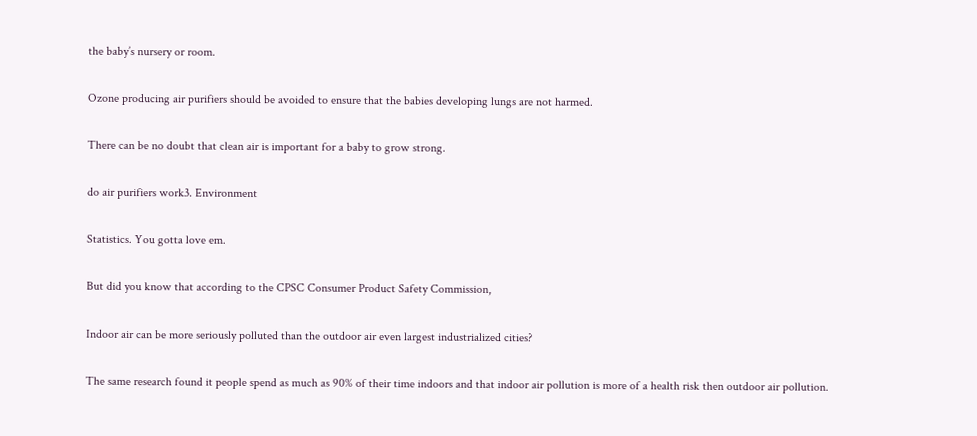the baby’s nursery or room.

Ozone producing air purifiers should be avoided to ensure that the babies developing lungs are not harmed.

There can be no doubt that clean air is important for a baby to grow strong.

do air purifiers work3. Environment

Statistics. You gotta love em.

But did you know that according to the CPSC Consumer Product Safety Commission,

Indoor air can be more seriously polluted than the outdoor air even largest industrialized cities?

The same research found it people spend as much as 90% of their time indoors and that indoor air pollution is more of a health risk then outdoor air pollution.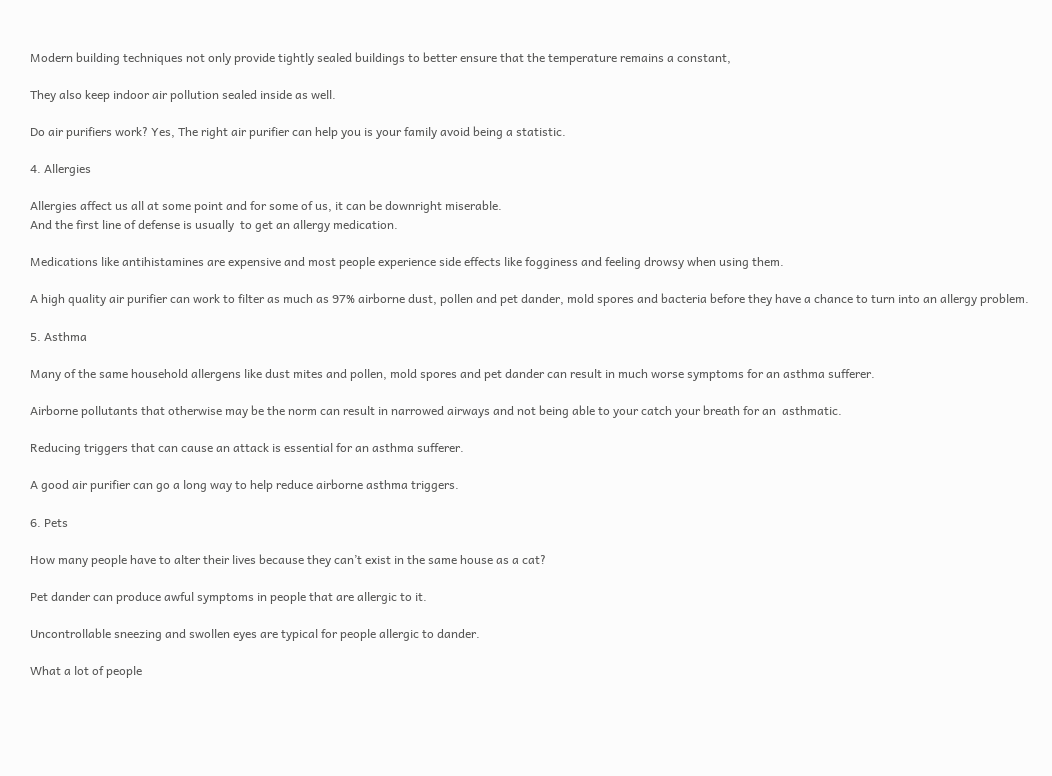Modern building techniques not only provide tightly sealed buildings to better ensure that the temperature remains a constant,

They also keep indoor air pollution sealed inside as well.

Do air purifiers work? Yes, The right air purifier can help you is your family avoid being a statistic.

4. Allergies

Allergies affect us all at some point and for some of us, it can be downright miserable.
And the first line of defense is usually  to get an allergy medication.

Medications like antihistamines are expensive and most people experience side effects like fogginess and feeling drowsy when using them.

A high quality air purifier can work to filter as much as 97% airborne dust, pollen and pet dander, mold spores and bacteria before they have a chance to turn into an allergy problem.

5. Asthma

Many of the same household allergens like dust mites and pollen, mold spores and pet dander can result in much worse symptoms for an asthma sufferer.

Airborne pollutants that otherwise may be the norm can result in narrowed airways and not being able to your catch your breath for an  asthmatic.

Reducing triggers that can cause an attack is essential for an asthma sufferer.

A good air purifier can go a long way to help reduce airborne asthma triggers.

6. Pets

How many people have to alter their lives because they can’t exist in the same house as a cat?

Pet dander can produce awful symptoms in people that are allergic to it.

Uncontrollable sneezing and swollen eyes are typical for people allergic to dander.

What a lot of people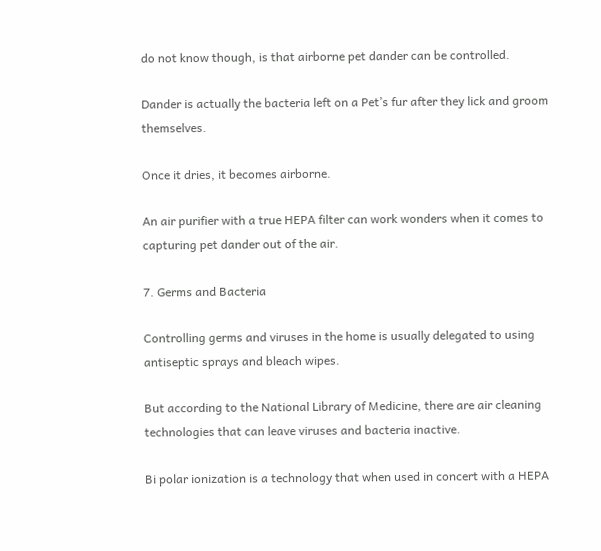do not know though, is that airborne pet dander can be controlled.

Dander is actually the bacteria left on a Pet’s fur after they lick and groom themselves.

Once it dries, it becomes airborne.

An air purifier with a true HEPA filter can work wonders when it comes to capturing pet dander out of the air.

7. Germs and Bacteria

Controlling germs and viruses in the home is usually delegated to using antiseptic sprays and bleach wipes.

But according to the National Library of Medicine, there are air cleaning technologies that can leave viruses and bacteria inactive.

Bi polar ionization is a technology that when used in concert with a HEPA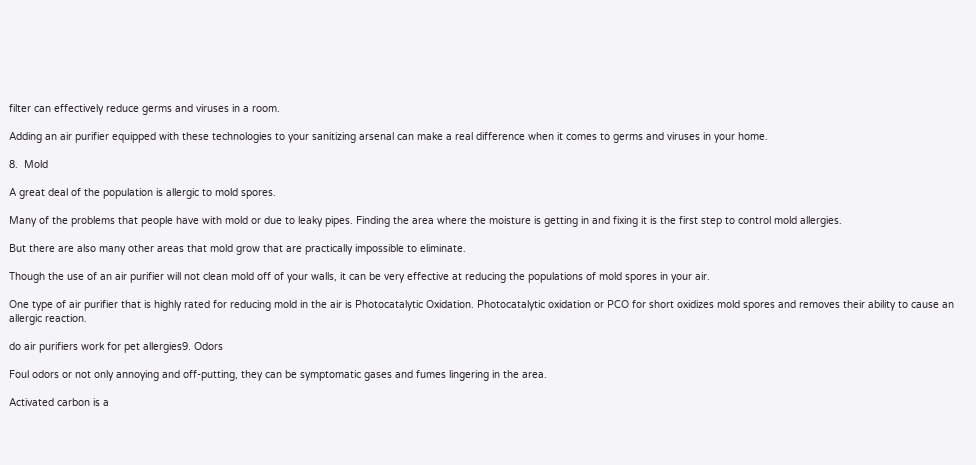filter can effectively reduce germs and viruses in a room.

Adding an air purifier equipped with these technologies to your sanitizing arsenal can make a real difference when it comes to germs and viruses in your home.

8.  Mold

A great deal of the population is allergic to mold spores.

Many of the problems that people have with mold or due to leaky pipes. Finding the area where the moisture is getting in and fixing it is the first step to control mold allergies.

But there are also many other areas that mold grow that are practically impossible to eliminate.

Though the use of an air purifier will not clean mold off of your walls, it can be very effective at reducing the populations of mold spores in your air.

One type of air purifier that is highly rated for reducing mold in the air is Photocatalytic Oxidation. Photocatalytic oxidation or PCO for short oxidizes mold spores and removes their ability to cause an allergic reaction.

do air purifiers work for pet allergies9. Odors

Foul odors or not only annoying and off-putting, they can be symptomatic gases and fumes lingering in the area.

Activated carbon is a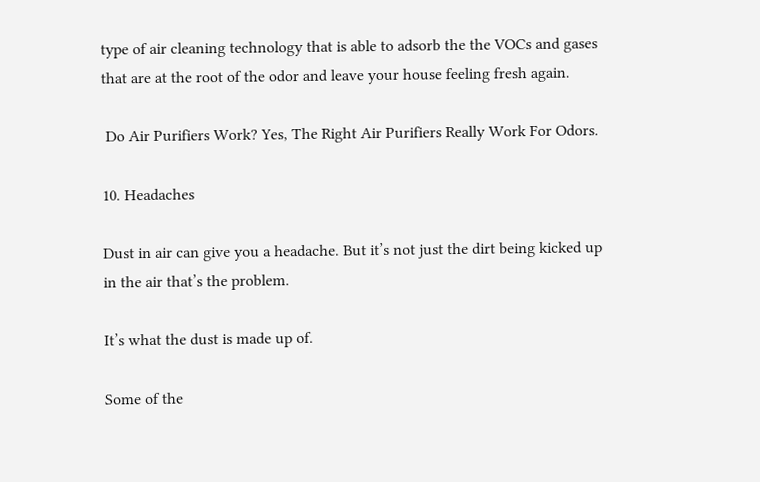type of air cleaning technology that is able to adsorb the the VOCs and gases that are at the root of the odor and leave your house feeling fresh again.

 Do Air Purifiers Work? Yes, The Right Air Purifiers Really Work For Odors.

10. Headaches

Dust in air can give you a headache. But it’s not just the dirt being kicked up in the air that’s the problem.

It’s what the dust is made up of.

Some of the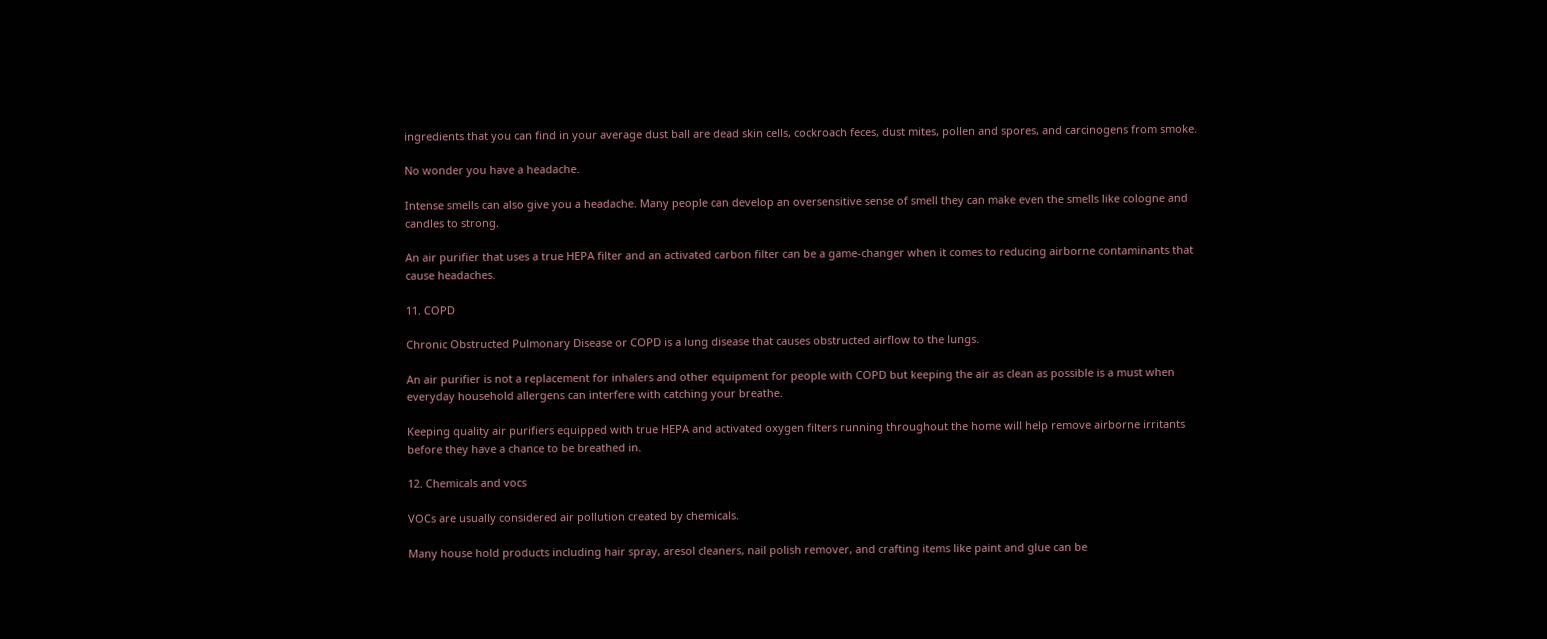ingredients that you can find in your average dust ball are dead skin cells, cockroach feces, dust mites, pollen and spores, and carcinogens from smoke.

No wonder you have a headache.

Intense smells can also give you a headache. Many people can develop an oversensitive sense of smell they can make even the smells like cologne and candles to strong.

An air purifier that uses a true HEPA filter and an activated carbon filter can be a game-changer when it comes to reducing airborne contaminants that cause headaches.

11. COPD

Chronic Obstructed Pulmonary Disease or COPD is a lung disease that causes obstructed airflow to the lungs.

An air purifier is not a replacement for inhalers and other equipment for people with COPD but keeping the air as clean as possible is a must when everyday household allergens can interfere with catching your breathe.

Keeping quality air purifiers equipped with true HEPA and activated oxygen filters running throughout the home will help remove airborne irritants before they have a chance to be breathed in.

12. Chemicals and vocs

VOCs are usually considered air pollution created by chemicals.

Many house hold products including hair spray, aresol cleaners, nail polish remover, and crafting items like paint and glue can be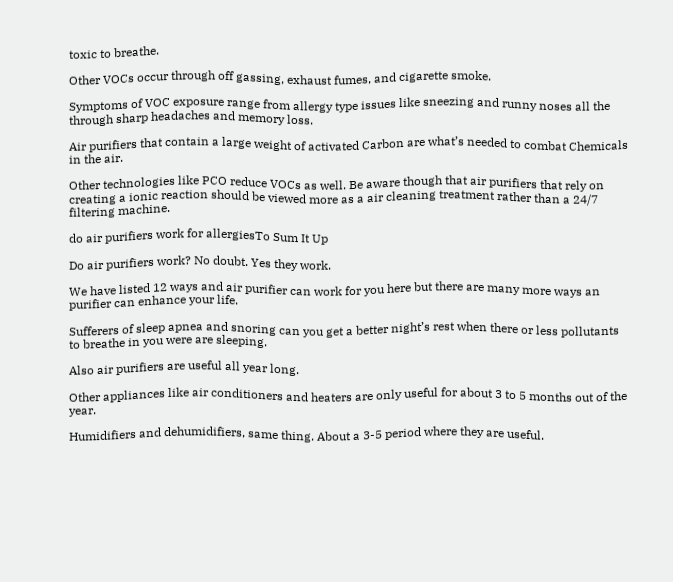toxic to breathe.

Other VOCs occur through off gassing, exhaust fumes, and cigarette smoke.

Symptoms of VOC exposure range from allergy type issues like sneezing and runny noses all the through sharp headaches and memory loss.

Air purifiers that contain a large weight of activated Carbon are what’s needed to combat Chemicals in the air.

Other technologies like PCO reduce VOCs as well. Be aware though that air purifiers that rely on creating a ionic reaction should be viewed more as a air cleaning treatment rather than a 24/7 filtering machine.

do air purifiers work for allergiesTo Sum It Up

Do air purifiers work? No doubt. Yes they work.

We have listed 12 ways and air purifier can work for you here but there are many more ways an purifier can enhance your life.

Sufferers of sleep apnea and snoring can you get a better night’s rest when there or less pollutants to breathe in you were are sleeping.

Also air purifiers are useful all year long.

Other appliances like air conditioners and heaters are only useful for about 3 to 5 months out of the year.

Humidifiers and dehumidifiers, same thing. About a 3-5 period where they are useful.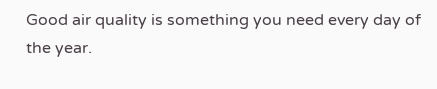Good air quality is something you need every day of the year.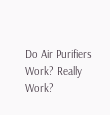Do Air Purifiers Work? Really Work?